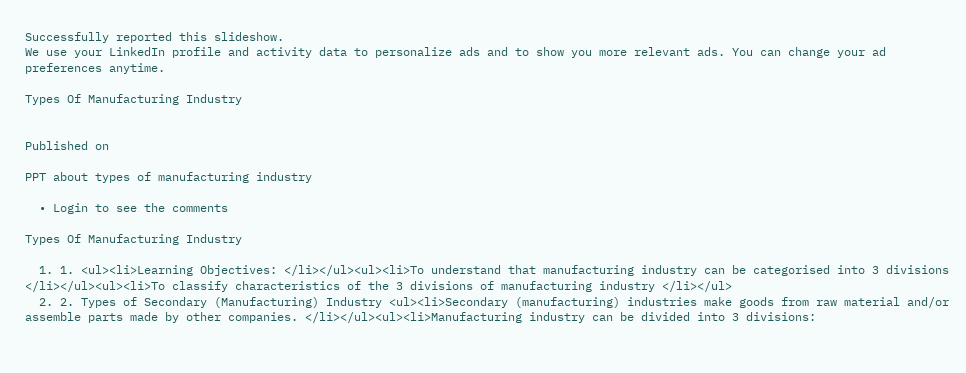Successfully reported this slideshow.
We use your LinkedIn profile and activity data to personalize ads and to show you more relevant ads. You can change your ad preferences anytime.

Types Of Manufacturing Industry


Published on

PPT about types of manufacturing industry

  • Login to see the comments

Types Of Manufacturing Industry

  1. 1. <ul><li>Learning Objectives: </li></ul><ul><li>To understand that manufacturing industry can be categorised into 3 divisions </li></ul><ul><li>To classify characteristics of the 3 divisions of manufacturing industry </li></ul>
  2. 2. Types of Secondary (Manufacturing) Industry <ul><li>Secondary (manufacturing) industries make goods from raw material and/or assemble parts made by other companies. </li></ul><ul><li>Manufacturing industry can be divided into 3 divisions: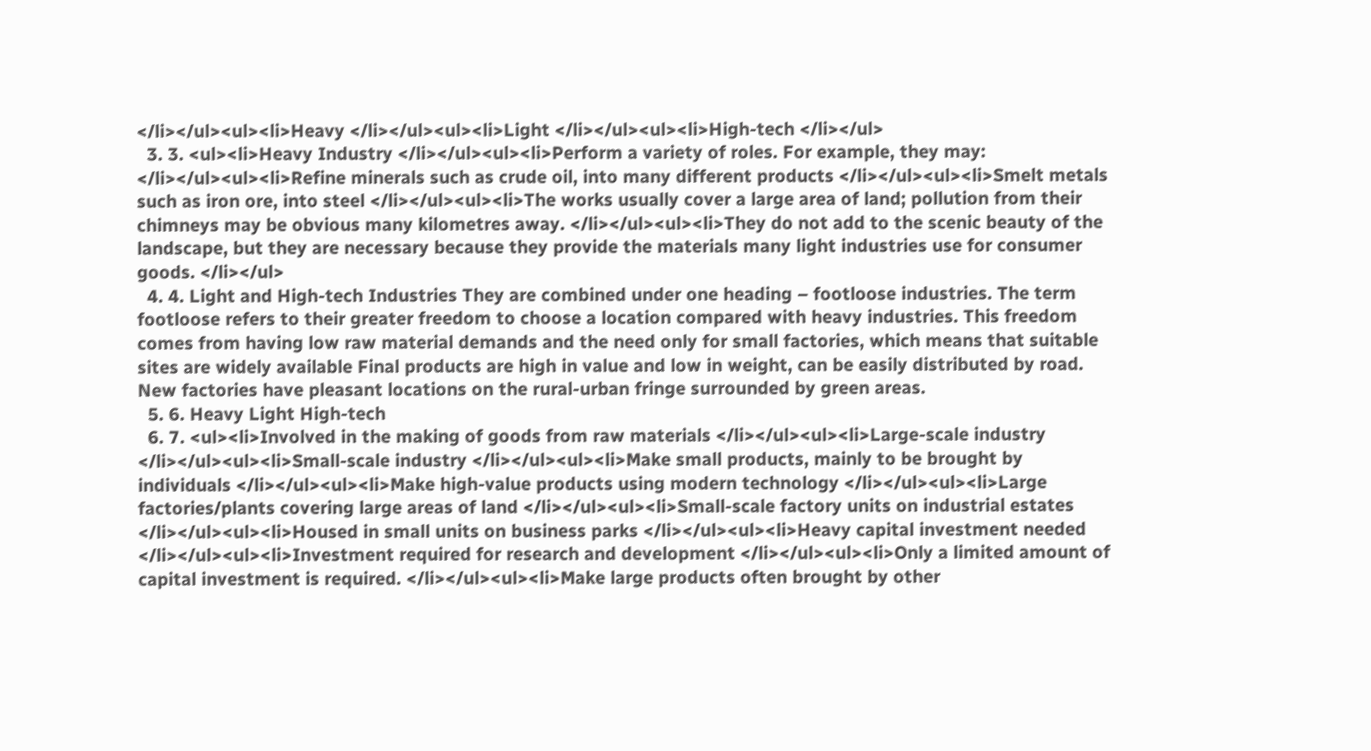</li></ul><ul><li>Heavy </li></ul><ul><li>Light </li></ul><ul><li>High-tech </li></ul>
  3. 3. <ul><li>Heavy Industry </li></ul><ul><li>Perform a variety of roles. For example, they may: </li></ul><ul><li>Refine minerals such as crude oil, into many different products </li></ul><ul><li>Smelt metals such as iron ore, into steel </li></ul><ul><li>The works usually cover a large area of land; pollution from their chimneys may be obvious many kilometres away. </li></ul><ul><li>They do not add to the scenic beauty of the landscape, but they are necessary because they provide the materials many light industries use for consumer goods. </li></ul>
  4. 4. Light and High-tech Industries They are combined under one heading – footloose industries. The term footloose refers to their greater freedom to choose a location compared with heavy industries. This freedom comes from having low raw material demands and the need only for small factories, which means that suitable sites are widely available Final products are high in value and low in weight, can be easily distributed by road. New factories have pleasant locations on the rural-urban fringe surrounded by green areas.
  5. 6. Heavy Light High-tech
  6. 7. <ul><li>Involved in the making of goods from raw materials </li></ul><ul><li>Large-scale industry </li></ul><ul><li>Small-scale industry </li></ul><ul><li>Make small products, mainly to be brought by individuals </li></ul><ul><li>Make high-value products using modern technology </li></ul><ul><li>Large factories/plants covering large areas of land </li></ul><ul><li>Small-scale factory units on industrial estates </li></ul><ul><li>Housed in small units on business parks </li></ul><ul><li>Heavy capital investment needed </li></ul><ul><li>Investment required for research and development </li></ul><ul><li>Only a limited amount of capital investment is required. </li></ul><ul><li>Make large products often brought by other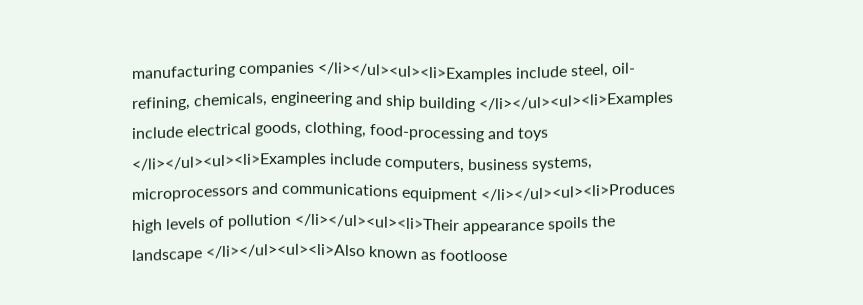manufacturing companies </li></ul><ul><li>Examples include steel, oil-refining, chemicals, engineering and ship building </li></ul><ul><li>Examples include electrical goods, clothing, food-processing and toys </li></ul><ul><li>Examples include computers, business systems, microprocessors and communications equipment </li></ul><ul><li>Produces high levels of pollution </li></ul><ul><li>Their appearance spoils the landscape </li></ul><ul><li>Also known as footloose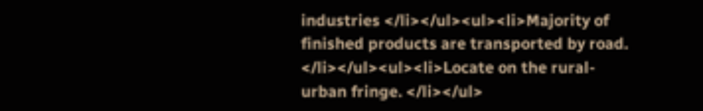industries </li></ul><ul><li>Majority of finished products are transported by road. </li></ul><ul><li>Locate on the rural-urban fringe. </li></ul>